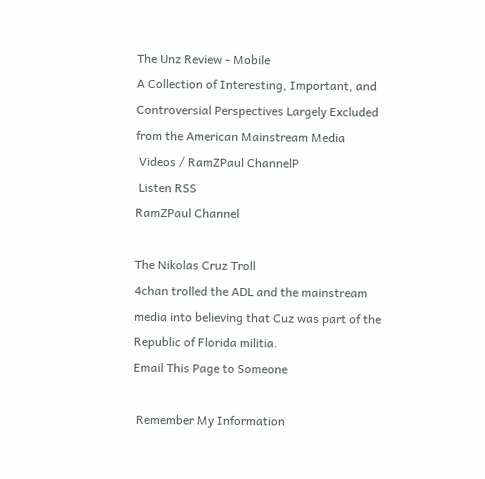The Unz Review - Mobile
A Collection of Interesting, Important, and Controversial Perspectives Largely Excluded from the American Mainstream Media
 Videos / RamZPaul ChannelP
 Listen RSS
RamZPaul Channel

The Nikolas Cruz Troll
4chan trolled the ADL and the mainstream media into believing that Cuz was part of the Republic of Florida militia.
Email This Page to Someone

 Remember My Information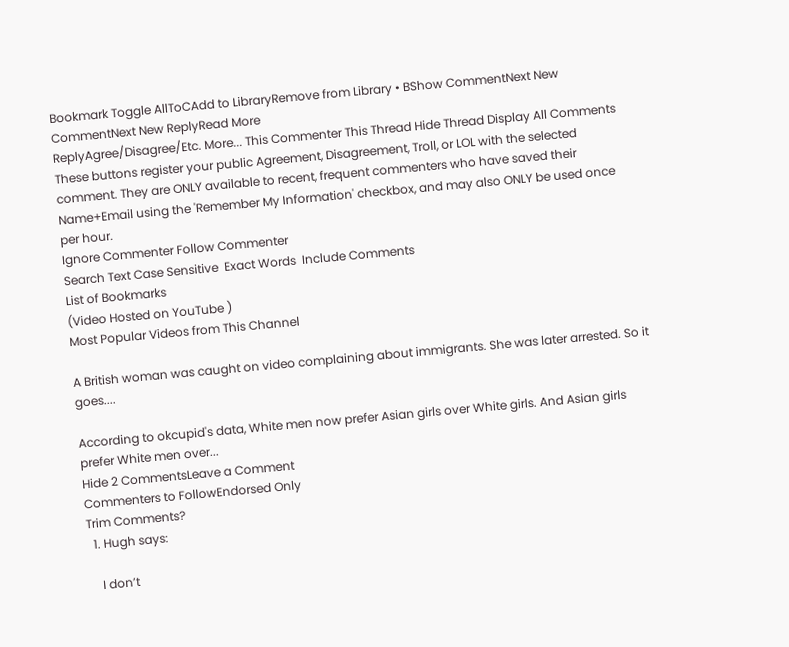Bookmark Toggle AllToCAdd to LibraryRemove from Library • BShow CommentNext New CommentNext New ReplyRead More
ReplyAgree/Disagree/Etc. More... This Commenter This Thread Hide Thread Display All Comments
These buttons register your public Agreement, Disagreement, Troll, or LOL with the selected comment. They are ONLY available to recent, frequent commenters who have saved their Name+Email using the 'Remember My Information' checkbox, and may also ONLY be used once per hour.
Ignore Commenter Follow Commenter
Search Text Case Sensitive  Exact Words  Include Comments
List of Bookmarks
(Video Hosted on YouTube )
Most Popular Videos from This Channel

A British woman was caught on video complaining about immigrants. She was later arrested. So it goes....

According to okcupid's data, White men now prefer Asian girls over White girls. And Asian girls prefer White men over...
Hide 2 CommentsLeave a Comment
Commenters to FollowEndorsed Only
Trim Comments?
  1. Hugh says:

    I don’t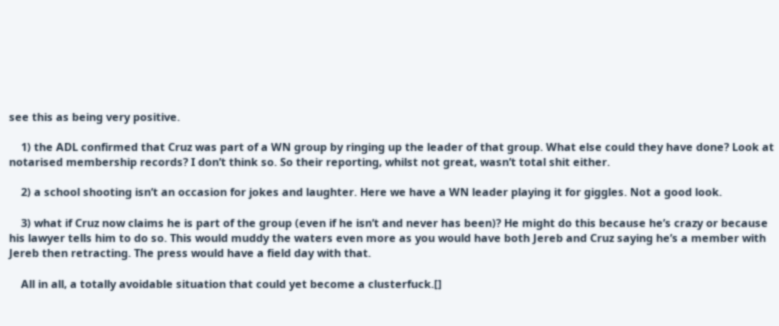see this as being very positive.

    1) the ADL confirmed that Cruz was part of a WN group by ringing up the leader of that group. What else could they have done? Look at notarised membership records? I don’t think so. So their reporting, whilst not great, wasn’t total shit either.

    2) a school shooting isn’t an occasion for jokes and laughter. Here we have a WN leader playing it for giggles. Not a good look.

    3) what if Cruz now claims he is part of the group (even if he isn’t and never has been)? He might do this because he’s crazy or because his lawyer tells him to do so. This would muddy the waters even more as you would have both Jereb and Cruz saying he’s a member with Jereb then retracting. The press would have a field day with that.

    All in all, a totally avoidable situation that could yet become a clusterfuck.[]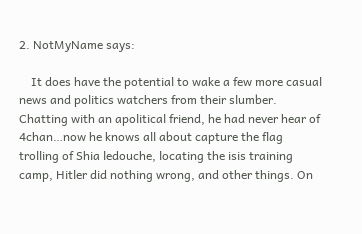2. NotMyName says:

    It does have the potential to wake a few more casual news and politics watchers from their slumber. Chatting with an apolitical friend, he had never hear of 4chan…now he knows all about capture the flag trolling of Shia ledouche, locating the isis training camp, Hitler did nothing wrong, and other things. On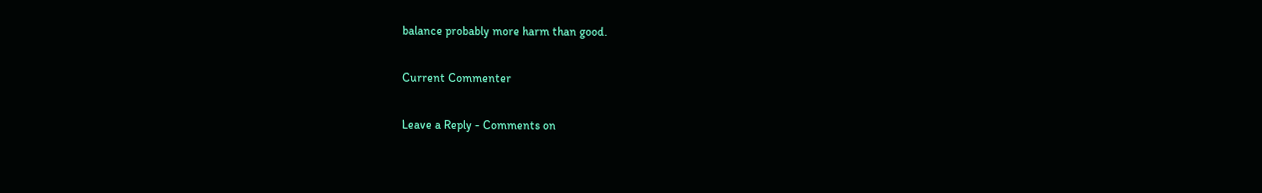balance probably more harm than good.

Current Commenter

Leave a Reply - Comments on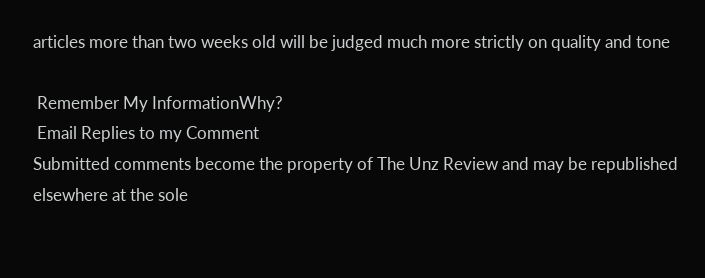articles more than two weeks old will be judged much more strictly on quality and tone

 Remember My InformationWhy?
 Email Replies to my Comment
Submitted comments become the property of The Unz Review and may be republished elsewhere at the sole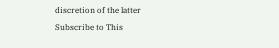discretion of the latter
Subscribe to This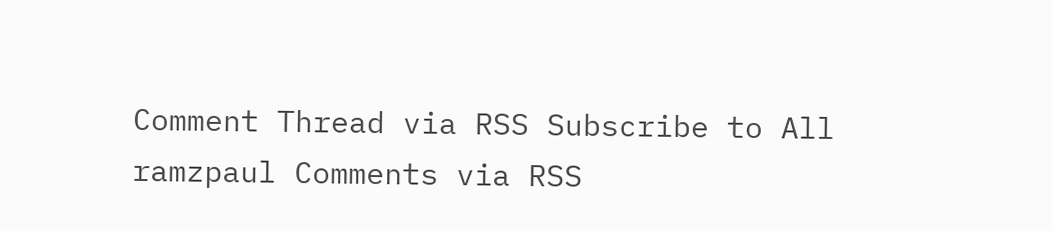Comment Thread via RSS Subscribe to All ramzpaul Comments via RSS